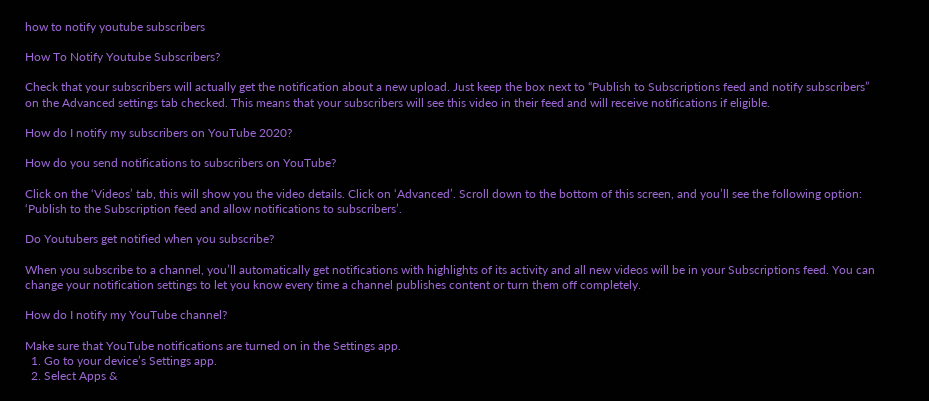how to notify youtube subscribers

How To Notify Youtube Subscribers?

Check that your subscribers will actually get the notification about a new upload. Just keep the box next to “Publish to Subscriptions feed and notify subscribers” on the Advanced settings tab checked. This means that your subscribers will see this video in their feed and will receive notifications if eligible.

How do I notify my subscribers on YouTube 2020?

How do you send notifications to subscribers on YouTube?

Click on the ‘Videos’ tab, this will show you the video details. Click on ‘Advanced’. Scroll down to the bottom of this screen, and you’ll see the following option: ‘Publish to the Subscription feed and allow notifications to subscribers’.

Do Youtubers get notified when you subscribe?

When you subscribe to a channel, you’ll automatically get notifications with highlights of its activity and all new videos will be in your Subscriptions feed. You can change your notification settings to let you know every time a channel publishes content or turn them off completely.

How do I notify my YouTube channel?

Make sure that YouTube notifications are turned on in the Settings app.
  1. Go to your device’s Settings app.
  2. Select Apps &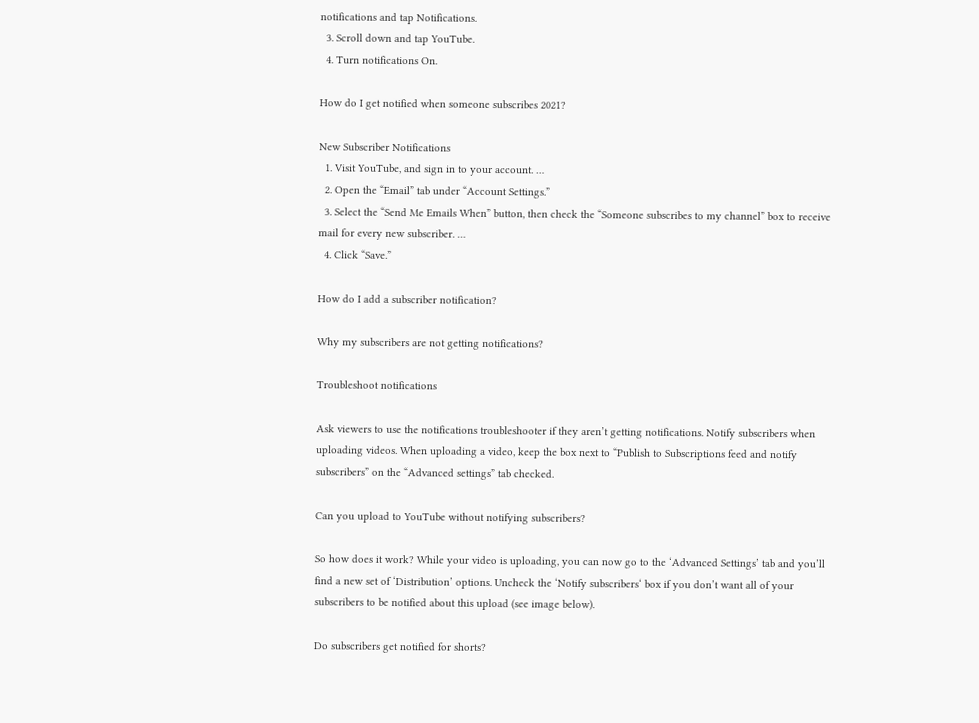notifications and tap Notifications.
  3. Scroll down and tap YouTube.
  4. Turn notifications On.

How do I get notified when someone subscribes 2021?

New Subscriber Notifications
  1. Visit YouTube, and sign in to your account. …
  2. Open the “Email” tab under “Account Settings.”
  3. Select the “Send Me Emails When” button, then check the “Someone subscribes to my channel” box to receive mail for every new subscriber. …
  4. Click “Save.”

How do I add a subscriber notification?

Why my subscribers are not getting notifications?

Troubleshoot notifications

Ask viewers to use the notifications troubleshooter if they aren’t getting notifications. Notify subscribers when uploading videos. When uploading a video, keep the box next to “Publish to Subscriptions feed and notify subscribers” on the “Advanced settings” tab checked.

Can you upload to YouTube without notifying subscribers?

So how does it work? While your video is uploading, you can now go to the ‘Advanced Settings’ tab and you’ll find a new set of ‘Distribution’ options. Uncheck the ‘Notify subscribers‘ box if you don’t want all of your subscribers to be notified about this upload (see image below).

Do subscribers get notified for shorts?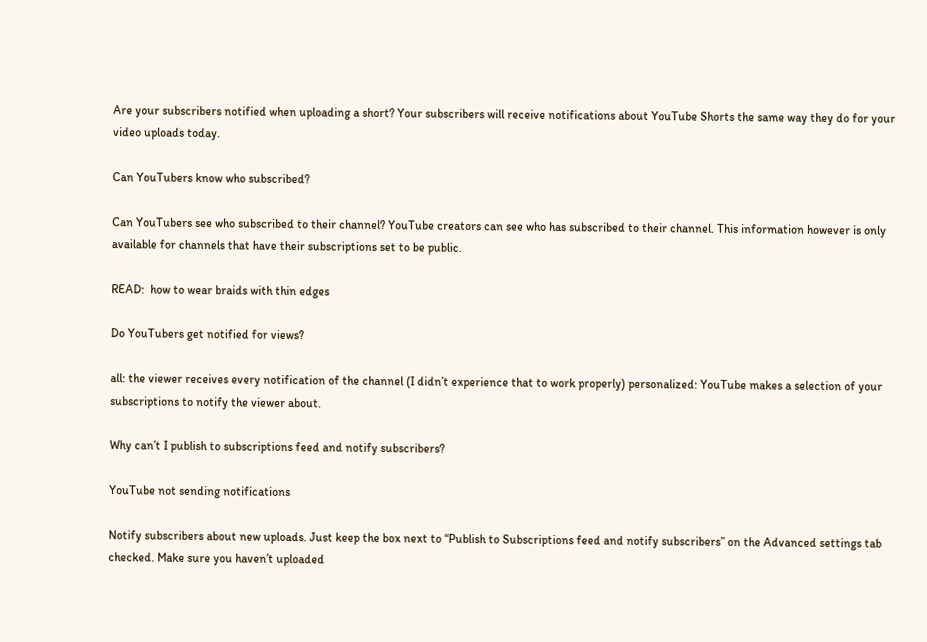Are your subscribers notified when uploading a short? Your subscribers will receive notifications about YouTube Shorts the same way they do for your video uploads today.

Can YouTubers know who subscribed?

Can YouTubers see who subscribed to their channel? YouTube creators can see who has subscribed to their channel. This information however is only available for channels that have their subscriptions set to be public.

READ:  how to wear braids with thin edges

Do YouTubers get notified for views?

all: the viewer receives every notification of the channel (I didn’t experience that to work properly) personalized: YouTube makes a selection of your subscriptions to notify the viewer about.

Why can’t I publish to subscriptions feed and notify subscribers?

YouTube not sending notifications

Notify subscribers about new uploads. Just keep the box next to “Publish to Subscriptions feed and notify subscribers” on the Advanced settings tab checked. Make sure you haven’t uploaded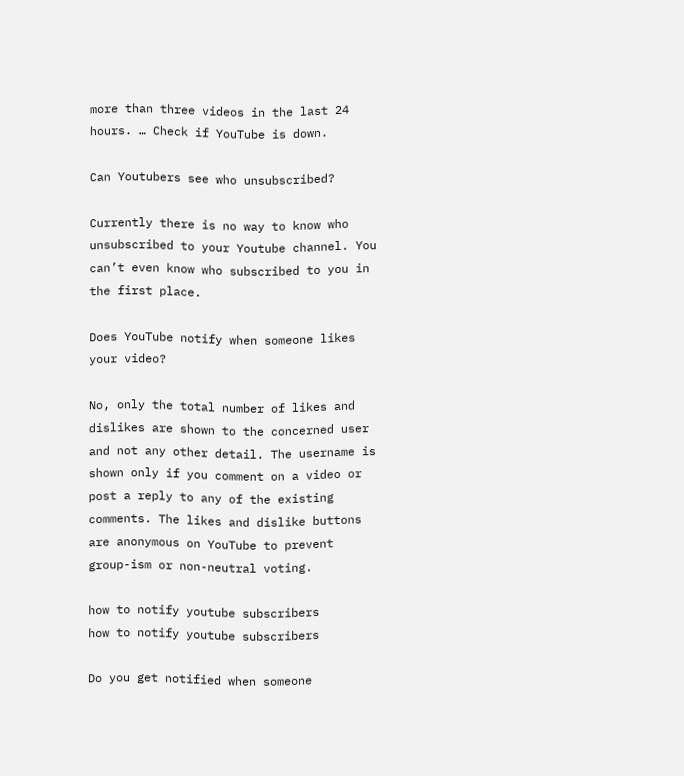more than three videos in the last 24 hours. … Check if YouTube is down.

Can Youtubers see who unsubscribed?

Currently there is no way to know who unsubscribed to your Youtube channel. You can’t even know who subscribed to you in the first place.

Does YouTube notify when someone likes your video?

No, only the total number of likes and dislikes are shown to the concerned user and not any other detail. The username is shown only if you comment on a video or post a reply to any of the existing comments. The likes and dislike buttons are anonymous on YouTube to prevent group-ism or non-neutral voting.

how to notify youtube subscribers
how to notify youtube subscribers

Do you get notified when someone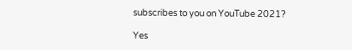subscribes to you on YouTube 2021?

Yes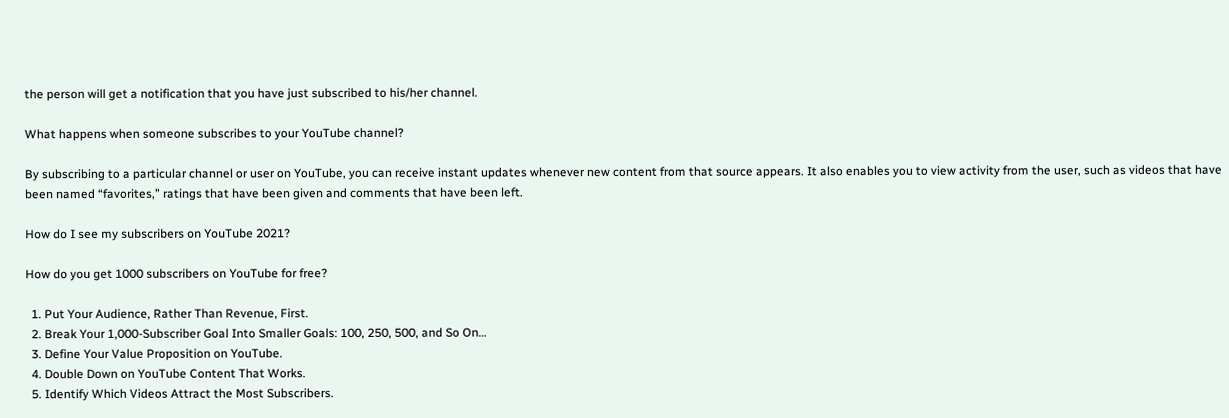the person will get a notification that you have just subscribed to his/her channel.

What happens when someone subscribes to your YouTube channel?

By subscribing to a particular channel or user on YouTube, you can receive instant updates whenever new content from that source appears. It also enables you to view activity from the user, such as videos that have been named “favorites,” ratings that have been given and comments that have been left.

How do I see my subscribers on YouTube 2021?

How do you get 1000 subscribers on YouTube for free?

  1. Put Your Audience, Rather Than Revenue, First.
  2. Break Your 1,000-Subscriber Goal Into Smaller Goals: 100, 250, 500, and So On…
  3. Define Your Value Proposition on YouTube.
  4. Double Down on YouTube Content That Works.
  5. Identify Which Videos Attract the Most Subscribers.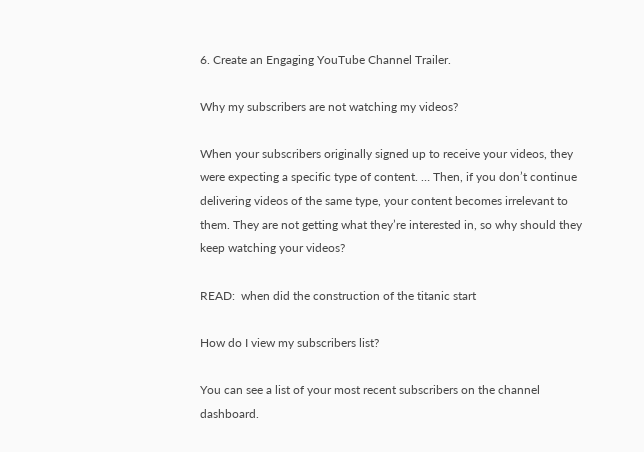6. Create an Engaging YouTube Channel Trailer.

Why my subscribers are not watching my videos?

When your subscribers originally signed up to receive your videos, they were expecting a specific type of content. … Then, if you don’t continue delivering videos of the same type, your content becomes irrelevant to them. They are not getting what they’re interested in, so why should they keep watching your videos?

READ:  when did the construction of the titanic start

How do I view my subscribers list?

You can see a list of your most recent subscribers on the channel dashboard.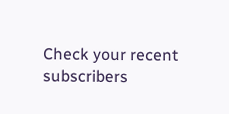Check your recent subscribers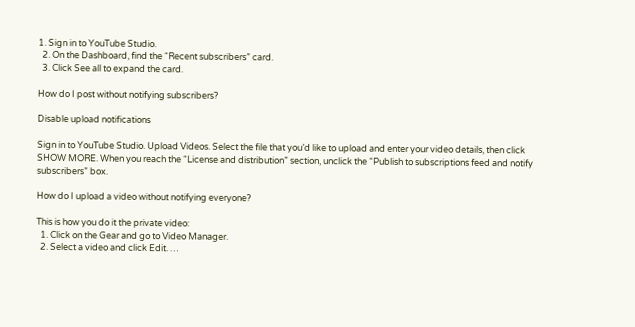1. Sign in to YouTube Studio.
  2. On the Dashboard, find the “Recent subscribers” card.
  3. Click See all to expand the card.

How do I post without notifying subscribers?

Disable upload notifications

Sign in to YouTube Studio. Upload Videos. Select the file that you’d like to upload and enter your video details, then click SHOW MORE. When you reach the “License and distribution” section, unclick the “Publish to subscriptions feed and notify subscribers” box.

How do I upload a video without notifying everyone?

This is how you do it the private video:
  1. Click on the Gear and go to Video Manager.
  2. Select a video and click Edit. …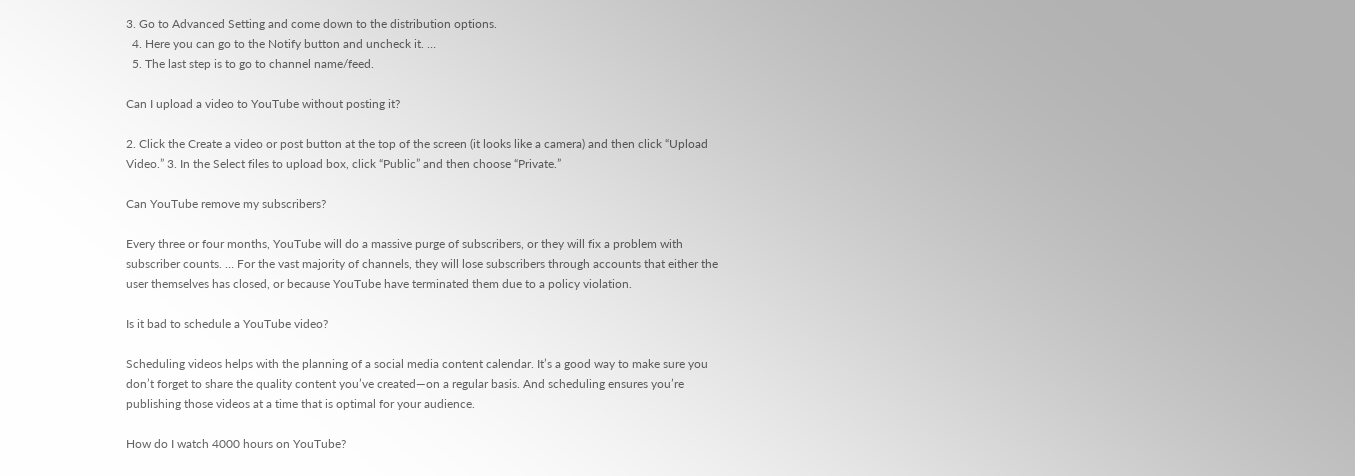3. Go to Advanced Setting and come down to the distribution options.
  4. Here you can go to the Notify button and uncheck it. …
  5. The last step is to go to channel name/feed.

Can I upload a video to YouTube without posting it?

2. Click the Create a video or post button at the top of the screen (it looks like a camera) and then click “Upload Video.” 3. In the Select files to upload box, click “Public” and then choose “Private.”

Can YouTube remove my subscribers?

Every three or four months, YouTube will do a massive purge of subscribers, or they will fix a problem with subscriber counts. … For the vast majority of channels, they will lose subscribers through accounts that either the user themselves has closed, or because YouTube have terminated them due to a policy violation.

Is it bad to schedule a YouTube video?

Scheduling videos helps with the planning of a social media content calendar. It’s a good way to make sure you don’t forget to share the quality content you’ve created—on a regular basis. And scheduling ensures you’re publishing those videos at a time that is optimal for your audience.

How do I watch 4000 hours on YouTube?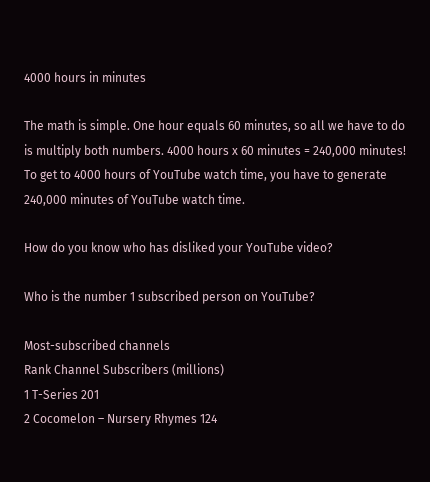4000 hours in minutes

The math is simple. One hour equals 60 minutes, so all we have to do is multiply both numbers. 4000 hours x 60 minutes = 240,000 minutes! To get to 4000 hours of YouTube watch time, you have to generate 240,000 minutes of YouTube watch time.

How do you know who has disliked your YouTube video?

Who is the number 1 subscribed person on YouTube?

Most-subscribed channels
Rank Channel Subscribers (millions)
1 T-Series 201
2 Cocomelon – Nursery Rhymes 124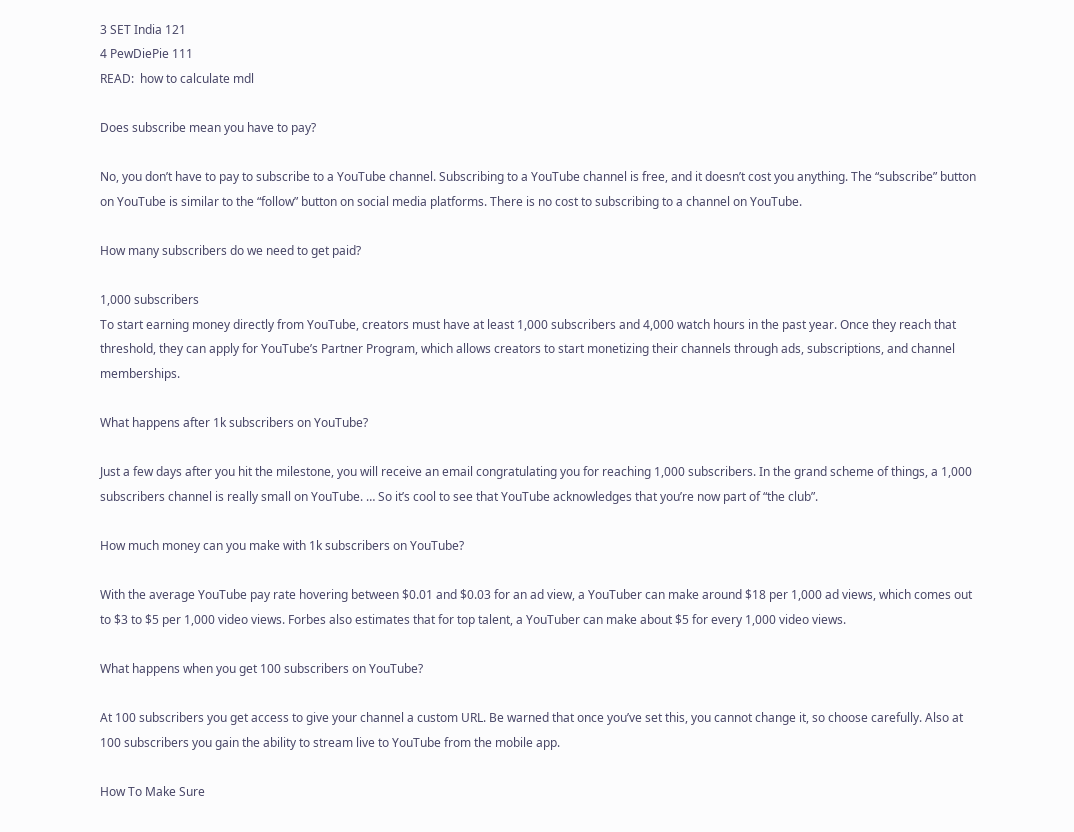3 SET India 121
4 PewDiePie 111
READ:  how to calculate mdl

Does subscribe mean you have to pay?

No, you don’t have to pay to subscribe to a YouTube channel. Subscribing to a YouTube channel is free, and it doesn’t cost you anything. The “subscribe” button on YouTube is similar to the “follow” button on social media platforms. There is no cost to subscribing to a channel on YouTube.

How many subscribers do we need to get paid?

1,000 subscribers
To start earning money directly from YouTube, creators must have at least 1,000 subscribers and 4,000 watch hours in the past year. Once they reach that threshold, they can apply for YouTube’s Partner Program, which allows creators to start monetizing their channels through ads, subscriptions, and channel memberships.

What happens after 1k subscribers on YouTube?

Just a few days after you hit the milestone, you will receive an email congratulating you for reaching 1,000 subscribers. In the grand scheme of things, a 1,000 subscribers channel is really small on YouTube. … So it’s cool to see that YouTube acknowledges that you’re now part of “the club”.

How much money can you make with 1k subscribers on YouTube?

With the average YouTube pay rate hovering between $0.01 and $0.03 for an ad view, a YouTuber can make around $18 per 1,000 ad views, which comes out to $3 to $5 per 1,000 video views. Forbes also estimates that for top talent, a YouTuber can make about $5 for every 1,000 video views.

What happens when you get 100 subscribers on YouTube?

At 100 subscribers you get access to give your channel a custom URL. Be warned that once you’ve set this, you cannot change it, so choose carefully. Also at 100 subscribers you gain the ability to stream live to YouTube from the mobile app.

How To Make Sure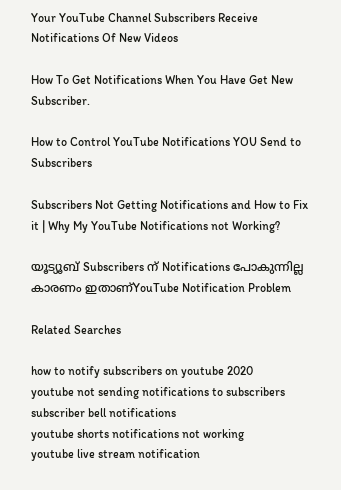Your YouTube Channel Subscribers Receive Notifications Of New Videos

How To Get Notifications When You Have Get New Subscriber.

How to Control YouTube Notifications YOU Send to Subscribers

Subscribers Not Getting Notifications and How to Fix it | Why My YouTube Notifications not Working?

യൂട്യൂബ് Subscribers ന് Notifications പോകുന്നില്ല കാരണം ഇതാണ്YouTube Notification Problem

Related Searches

how to notify subscribers on youtube 2020
youtube not sending notifications to subscribers
subscriber bell notifications
youtube shorts notifications not working
youtube live stream notification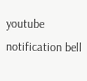youtube notification bell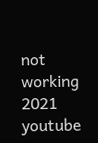not working 2021
youtube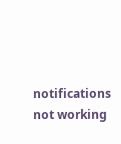notifications not working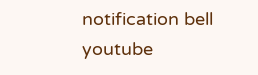notification bell youtube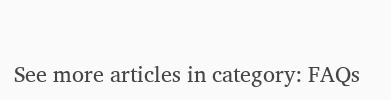See more articles in category: FAQs